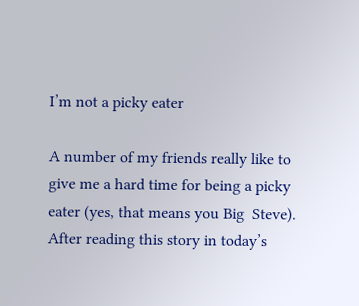I’m not a picky eater

A number of my friends really like to give me a hard time for being a picky eater (yes, that means you Big  Steve).  After reading this story in today’s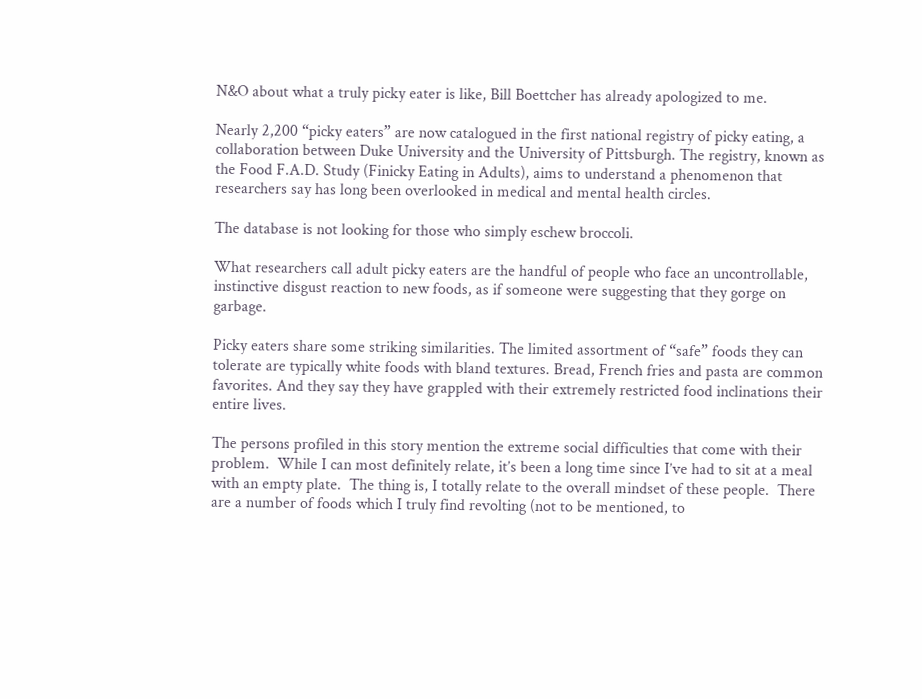N&O about what a truly picky eater is like, Bill Boettcher has already apologized to me.

Nearly 2,200 “picky eaters” are now catalogued in the first national registry of picky eating, a collaboration between Duke University and the University of Pittsburgh. The registry, known as the Food F.A.D. Study (Finicky Eating in Adults), aims to understand a phenomenon that researchers say has long been overlooked in medical and mental health circles.

The database is not looking for those who simply eschew broccoli.

What researchers call adult picky eaters are the handful of people who face an uncontrollable, instinctive disgust reaction to new foods, as if someone were suggesting that they gorge on garbage.

Picky eaters share some striking similarities. The limited assortment of “safe” foods they can tolerate are typically white foods with bland textures. Bread, French fries and pasta are common favorites. And they say they have grappled with their extremely restricted food inclinations their entire lives.

The persons profiled in this story mention the extreme social difficulties that come with their problem.  While I can most definitely relate, it’s been a long time since I’ve had to sit at a meal with an empty plate.  The thing is, I totally relate to the overall mindset of these people.  There are a number of foods which I truly find revolting (not to be mentioned, to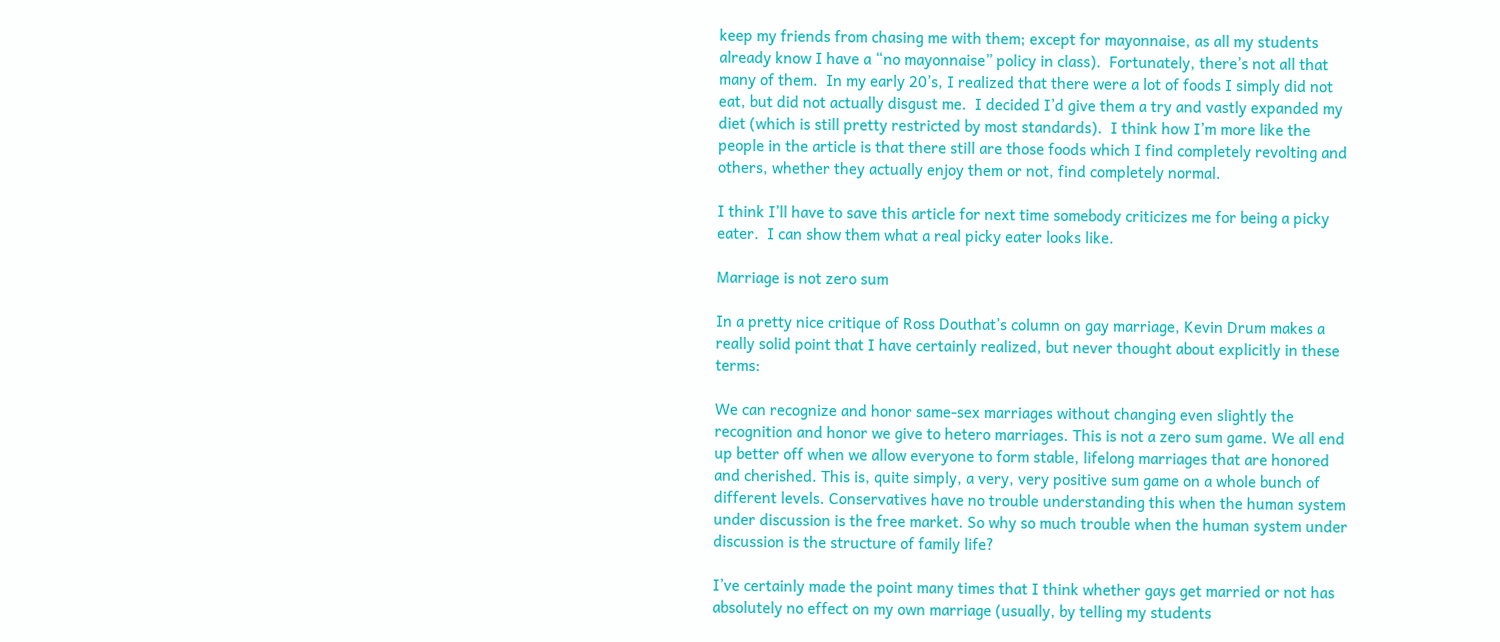keep my friends from chasing me with them; except for mayonnaise, as all my students already know I have a “no mayonnaise” policy in class).  Fortunately, there’s not all that many of them.  In my early 20’s, I realized that there were a lot of foods I simply did not eat, but did not actually disgust me.  I decided I’d give them a try and vastly expanded my diet (which is still pretty restricted by most standards).  I think how I’m more like the people in the article is that there still are those foods which I find completely revolting and others, whether they actually enjoy them or not, find completely normal.

I think I’ll have to save this article for next time somebody criticizes me for being a picky eater.  I can show them what a real picky eater looks like.

Marriage is not zero sum

In a pretty nice critique of Ross Douthat’s column on gay marriage, Kevin Drum makes a really solid point that I have certainly realized, but never thought about explicitly in these terms:

We can recognize and honor same-sex marriages without changing even slightly the recognition and honor we give to hetero marriages. This is not a zero sum game. We all end up better off when we allow everyone to form stable, lifelong marriages that are honored and cherished. This is, quite simply, a very, very positive sum game on a whole bunch of different levels. Conservatives have no trouble understanding this when the human system under discussion is the free market. So why so much trouble when the human system under discussion is the structure of family life?

I’ve certainly made the point many times that I think whether gays get married or not has absolutely no effect on my own marriage (usually, by telling my students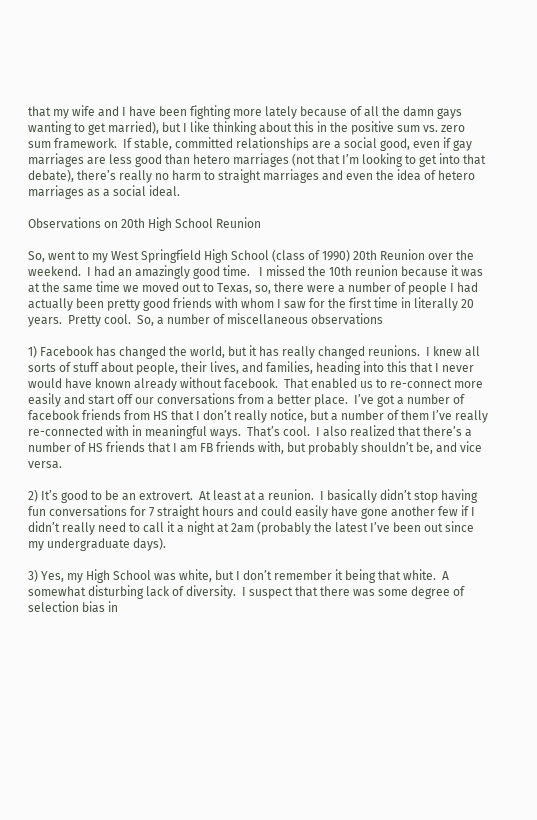that my wife and I have been fighting more lately because of all the damn gays wanting to get married), but I like thinking about this in the positive sum vs. zero sum framework.  If stable, committed relationships are a social good, even if gay marriages are less good than hetero marriages (not that I’m looking to get into that debate), there’s really no harm to straight marriages and even the idea of hetero marriages as a social ideal.

Observations on 20th High School Reunion

So, went to my West Springfield High School (class of 1990) 20th Reunion over the weekend.  I had an amazingly good time.   I missed the 10th reunion because it was at the same time we moved out to Texas, so, there were a number of people I had actually been pretty good friends with whom I saw for the first time in literally 20 years.  Pretty cool.  So, a number of miscellaneous observations

1) Facebook has changed the world, but it has really changed reunions.  I knew all sorts of stuff about people, their lives, and families, heading into this that I never would have known already without facebook.  That enabled us to re-connect more easily and start off our conversations from a better place.  I’ve got a number of facebook friends from HS that I don’t really notice, but a number of them I’ve really re-connected with in meaningful ways.  That’s cool.  I also realized that there’s a number of HS friends that I am FB friends with, but probably shouldn’t be, and vice versa.

2) It’s good to be an extrovert.  At least at a reunion.  I basically didn’t stop having fun conversations for 7 straight hours and could easily have gone another few if I didn’t really need to call it a night at 2am (probably the latest I’ve been out since my undergraduate days).

3) Yes, my High School was white, but I don’t remember it being that white.  A somewhat disturbing lack of diversity.  I suspect that there was some degree of selection bias in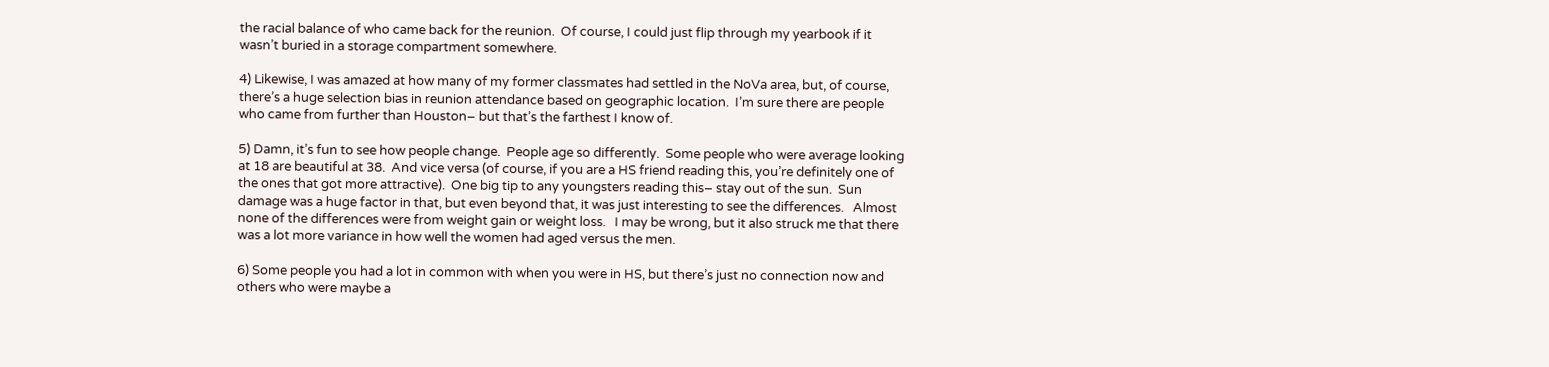the racial balance of who came back for the reunion.  Of course, I could just flip through my yearbook if it wasn’t buried in a storage compartment somewhere.

4) Likewise, I was amazed at how many of my former classmates had settled in the NoVa area, but, of course, there’s a huge selection bias in reunion attendance based on geographic location.  I’m sure there are people who came from further than Houston– but that’s the farthest I know of.

5) Damn, it’s fun to see how people change.  People age so differently.  Some people who were average looking at 18 are beautiful at 38.  And vice versa (of course, if you are a HS friend reading this, you’re definitely one of the ones that got more attractive).  One big tip to any youngsters reading this– stay out of the sun.  Sun damage was a huge factor in that, but even beyond that, it was just interesting to see the differences.   Almost none of the differences were from weight gain or weight loss.   I may be wrong, but it also struck me that there was a lot more variance in how well the women had aged versus the men.

6) Some people you had a lot in common with when you were in HS, but there’s just no connection now and others who were maybe a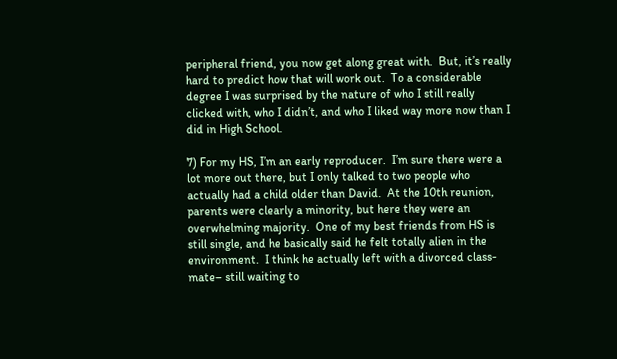peripheral friend, you now get along great with.  But, it’s really hard to predict how that will work out.  To a considerable degree I was surprised by the nature of who I still really clicked with, who I didn’t, and who I liked way more now than I did in High School.

7) For my HS, I’m an early reproducer.  I’m sure there were a lot more out there, but I only talked to two people who actually had a child older than David.  At the 10th reunion, parents were clearly a minority, but here they were an overwhelming majority.  One of my best friends from HS is still single, and he basically said he felt totally alien in the environment.  I think he actually left with a divorced class-mate– still waiting to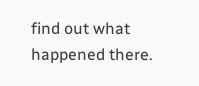find out what happened there.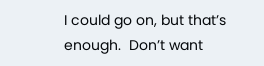I could go on, but that’s enough.  Don’t want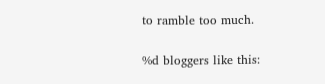to ramble too much.

%d bloggers like this: